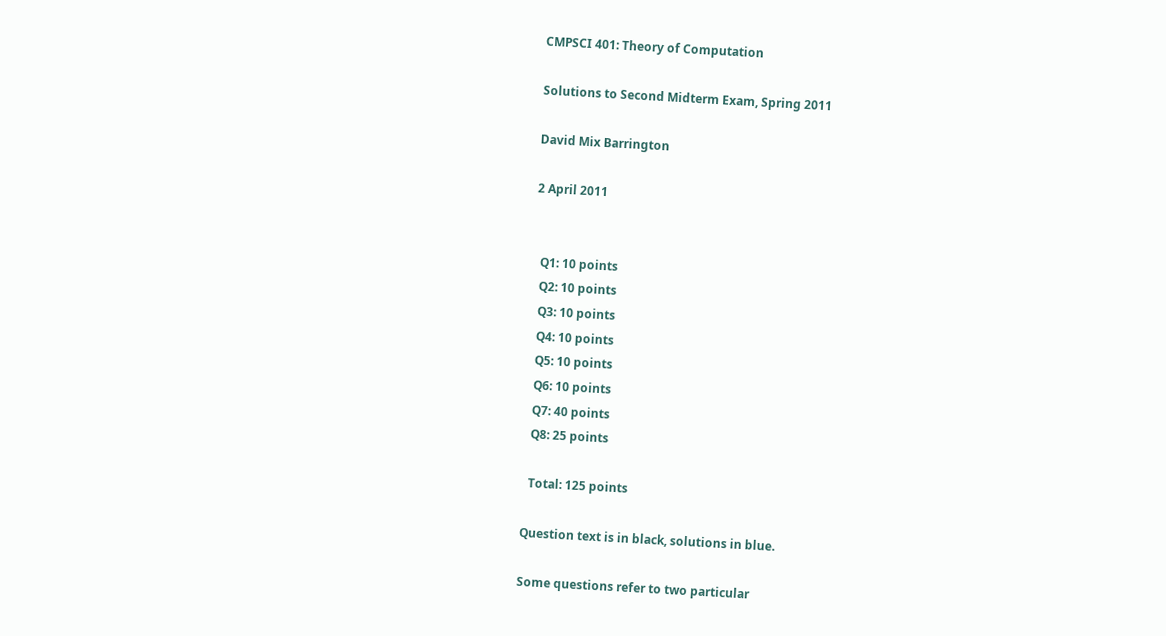CMPSCI 401: Theory of Computation

Solutions to Second Midterm Exam, Spring 2011

David Mix Barrington

2 April 2011


  Q1: 10 points
  Q2: 10 points
  Q3: 10 points
  Q4: 10 points
  Q5: 10 points
  Q6: 10 points
  Q7: 40 points
  Q8: 25 points

  Total: 125 points

Question text is in black, solutions in blue.

Some questions refer to two particular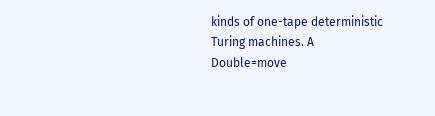kinds of one-tape deterministic Turing machines. A Double=move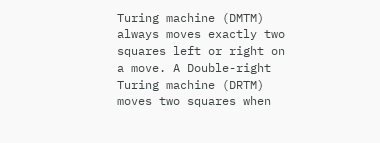Turing machine (DMTM) always moves exactly two squares left or right on a move. A Double-right Turing machine (DRTM) moves two squares when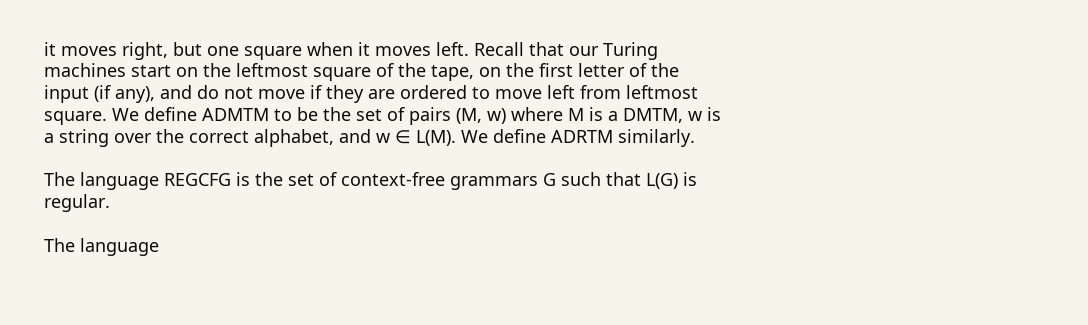it moves right, but one square when it moves left. Recall that our Turing machines start on the leftmost square of the tape, on the first letter of the input (if any), and do not move if they are ordered to move left from leftmost square. We define ADMTM to be the set of pairs (M, w) where M is a DMTM, w is a string over the correct alphabet, and w ∈ L(M). We define ADRTM similarly.

The language REGCFG is the set of context-free grammars G such that L(G) is regular.

The language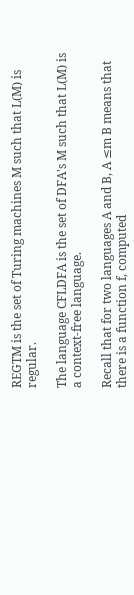REGTM is the set of Turing machines M such that L(M) is regular.

The language CFLDFA is the set of DFA's M such that L(M) is a context-free language.

Recall that for two languages A and B, A ≤m B means that there is a function f, computed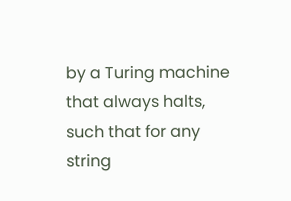by a Turing machine that always halts, such that for any string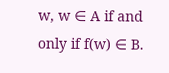w, w ∈ A if and only if f(w) ∈ B.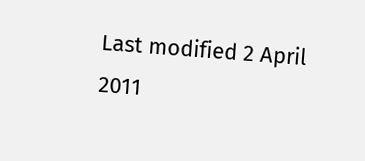Last modified 2 April 2011